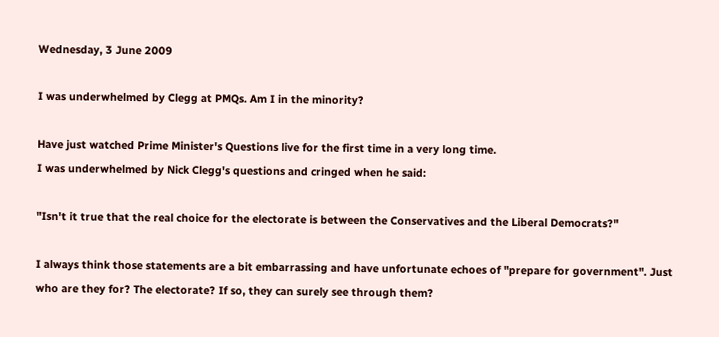Wednesday, 3 June 2009

I was underwhelmed by Clegg at PMQs. Am I in the minority?

Have just watched Prime Minister's Questions live for the first time in a very long time.
I was underwhelmed by Nick Clegg's questions and cringed when he said:

"Isn't it true that the real choice for the electorate is between the Conservatives and the Liberal Democrats?"

I always think those statements are a bit embarrassing and have unfortunate echoes of "prepare for government". Just who are they for? The electorate? If so, they can surely see through them?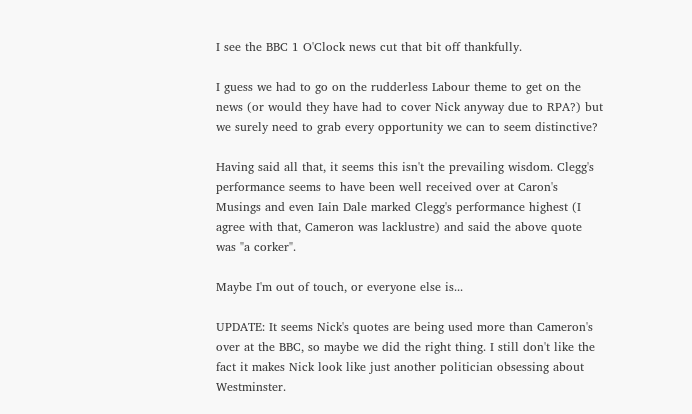I see the BBC 1 O'Clock news cut that bit off thankfully.

I guess we had to go on the rudderless Labour theme to get on the news (or would they have had to cover Nick anyway due to RPA?) but we surely need to grab every opportunity we can to seem distinctive?

Having said all that, it seems this isn't the prevailing wisdom. Clegg's performance seems to have been well received over at Caron's Musings and even Iain Dale marked Clegg's performance highest (I agree with that, Cameron was lacklustre) and said the above quote was "a corker".

Maybe I'm out of touch, or everyone else is...

UPDATE: It seems Nick's quotes are being used more than Cameron's over at the BBC, so maybe we did the right thing. I still don't like the fact it makes Nick look like just another politician obsessing about Westminster.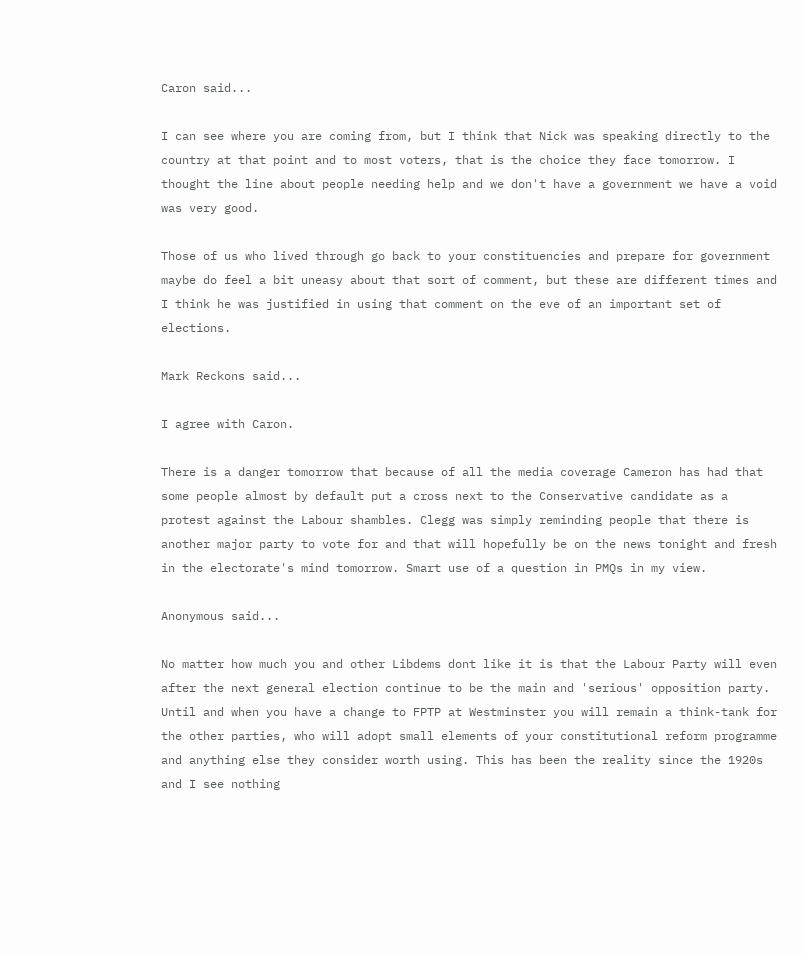Caron said...

I can see where you are coming from, but I think that Nick was speaking directly to the country at that point and to most voters, that is the choice they face tomorrow. I thought the line about people needing help and we don't have a government we have a void was very good.

Those of us who lived through go back to your constituencies and prepare for government maybe do feel a bit uneasy about that sort of comment, but these are different times and I think he was justified in using that comment on the eve of an important set of elections.

Mark Reckons said...

I agree with Caron.

There is a danger tomorrow that because of all the media coverage Cameron has had that some people almost by default put a cross next to the Conservative candidate as a protest against the Labour shambles. Clegg was simply reminding people that there is another major party to vote for and that will hopefully be on the news tonight and fresh in the electorate's mind tomorrow. Smart use of a question in PMQs in my view.

Anonymous said...

No matter how much you and other Libdems dont like it is that the Labour Party will even after the next general election continue to be the main and 'serious' opposition party. Until and when you have a change to FPTP at Westminster you will remain a think-tank for the other parties, who will adopt small elements of your constitutional reform programme and anything else they consider worth using. This has been the reality since the 1920s and I see nothing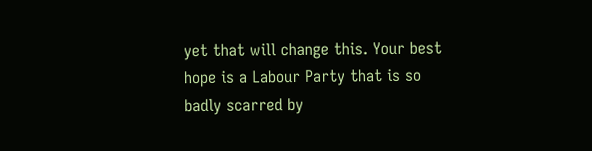yet that will change this. Your best hope is a Labour Party that is so badly scarred by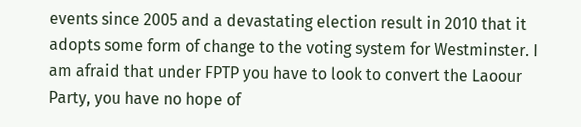events since 2005 and a devastating election result in 2010 that it adopts some form of change to the voting system for Westminster. I am afraid that under FPTP you have to look to convert the Laoour Party, you have no hope of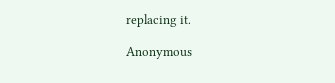replacing it.

Anonymous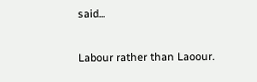said...

Labour rather than Laoour.